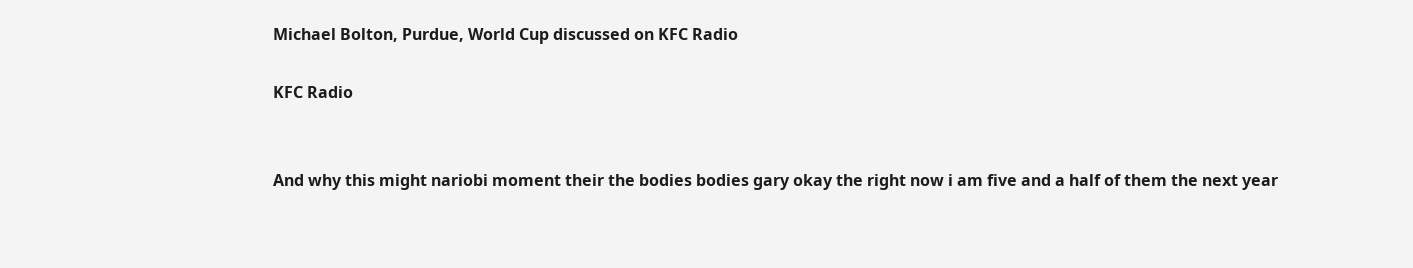Michael Bolton, Purdue, World Cup discussed on KFC Radio

KFC Radio


And why this might nariobi moment their the bodies bodies gary okay the right now i am five and a half of them the next year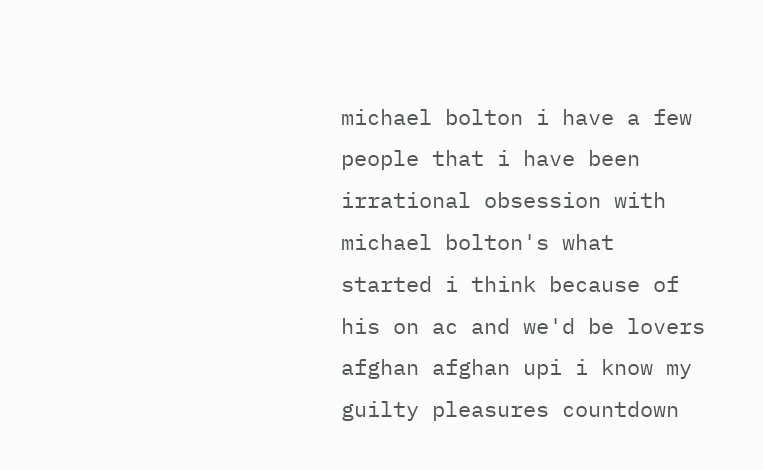michael bolton i have a few people that i have been irrational obsession with michael bolton's what started i think because of his on ac and we'd be lovers afghan afghan upi i know my guilty pleasures countdown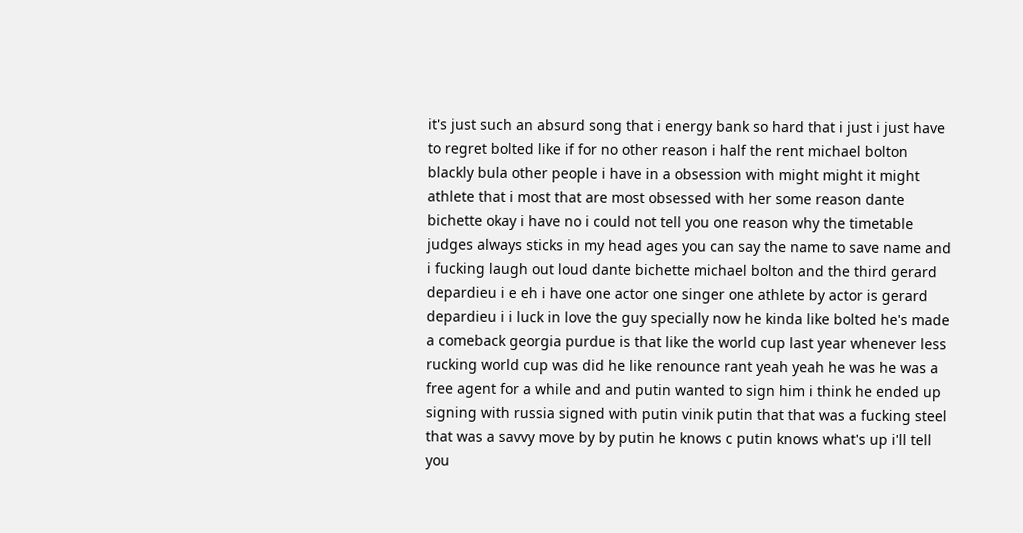it's just such an absurd song that i energy bank so hard that i just i just have to regret bolted like if for no other reason i half the rent michael bolton blackly bula other people i have in a obsession with might might it might athlete that i most that are most obsessed with her some reason dante bichette okay i have no i could not tell you one reason why the timetable judges always sticks in my head ages you can say the name to save name and i fucking laugh out loud dante bichette michael bolton and the third gerard depardieu i e eh i have one actor one singer one athlete by actor is gerard depardieu i i luck in love the guy specially now he kinda like bolted he's made a comeback georgia purdue is that like the world cup last year whenever less rucking world cup was did he like renounce rant yeah yeah he was he was a free agent for a while and and putin wanted to sign him i think he ended up signing with russia signed with putin vinik putin that that was a fucking steel that was a savvy move by by putin he knows c putin knows what's up i'll tell you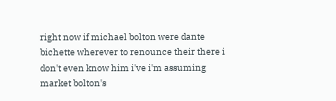right now if michael bolton were dante bichette wherever to renounce their there i don't even know him i've i'm assuming market bolton's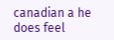canadian a he does feel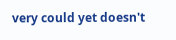very could yet doesn't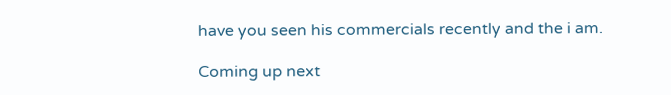have you seen his commercials recently and the i am.

Coming up next